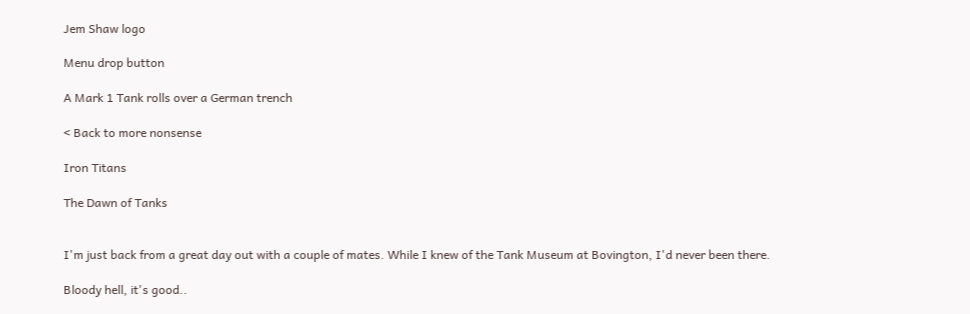Jem Shaw logo

Menu drop button

A Mark 1 Tank rolls over a German trench

< Back to more nonsense

Iron Titans

The Dawn of Tanks


I'm just back from a great day out with a couple of mates. While I knew of the Tank Museum at Bovington, I'd never been there.

Bloody hell, it's good..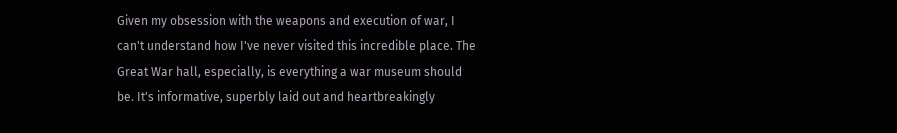Given my obsession with the weapons and execution of war, I can't understand how I've never visited this incredible place. The Great War hall, especially, is everything a war museum should be. It's informative, superbly laid out and heartbreakingly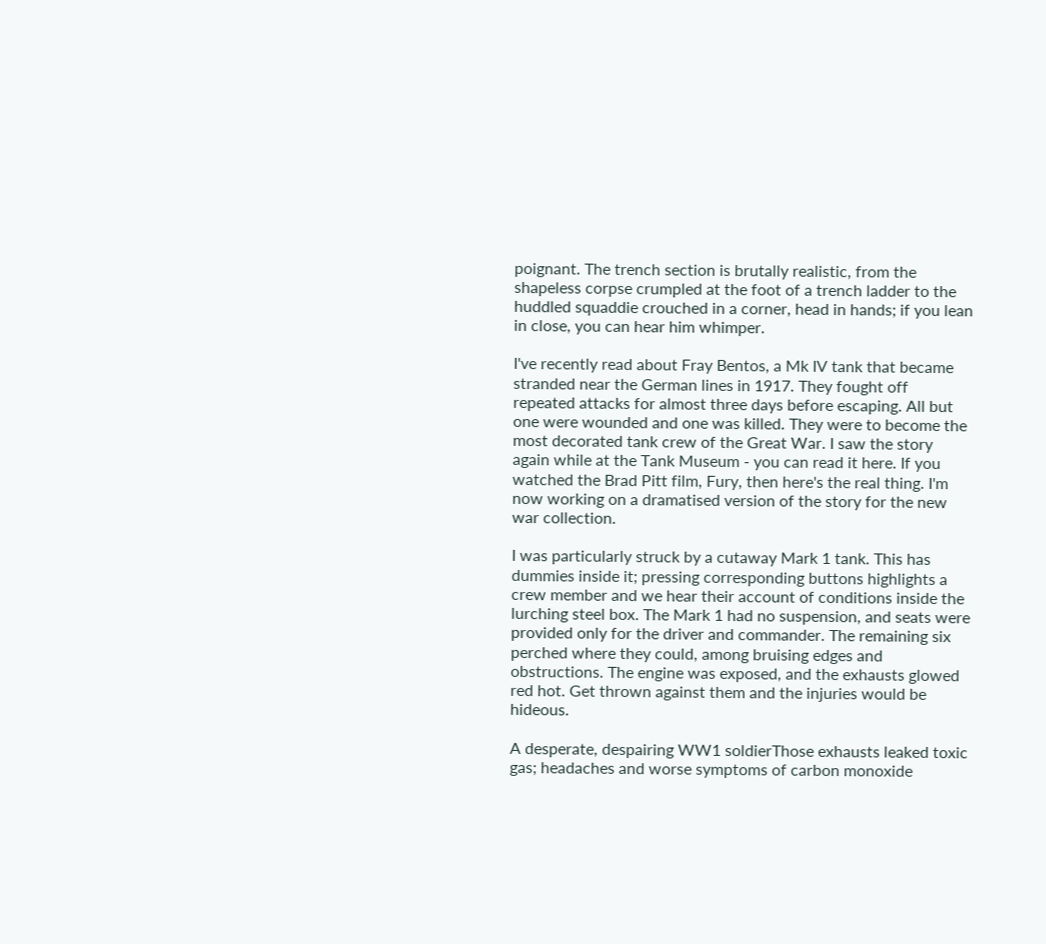poignant. The trench section is brutally realistic, from the shapeless corpse crumpled at the foot of a trench ladder to the huddled squaddie crouched in a corner, head in hands; if you lean in close, you can hear him whimper.

I've recently read about Fray Bentos, a Mk IV tank that became stranded near the German lines in 1917. They fought off repeated attacks for almost three days before escaping. All but one were wounded and one was killed. They were to become the most decorated tank crew of the Great War. I saw the story again while at the Tank Museum - you can read it here. If you watched the Brad Pitt film, Fury, then here's the real thing. I'm now working on a dramatised version of the story for the new war collection.

I was particularly struck by a cutaway Mark 1 tank. This has dummies inside it; pressing corresponding buttons highlights a crew member and we hear their account of conditions inside the lurching steel box. The Mark 1 had no suspension, and seats were provided only for the driver and commander. The remaining six perched where they could, among bruising edges and obstructions. The engine was exposed, and the exhausts glowed red hot. Get thrown against them and the injuries would be hideous.

A desperate, despairing WW1 soldierThose exhausts leaked toxic gas; headaches and worse symptoms of carbon monoxide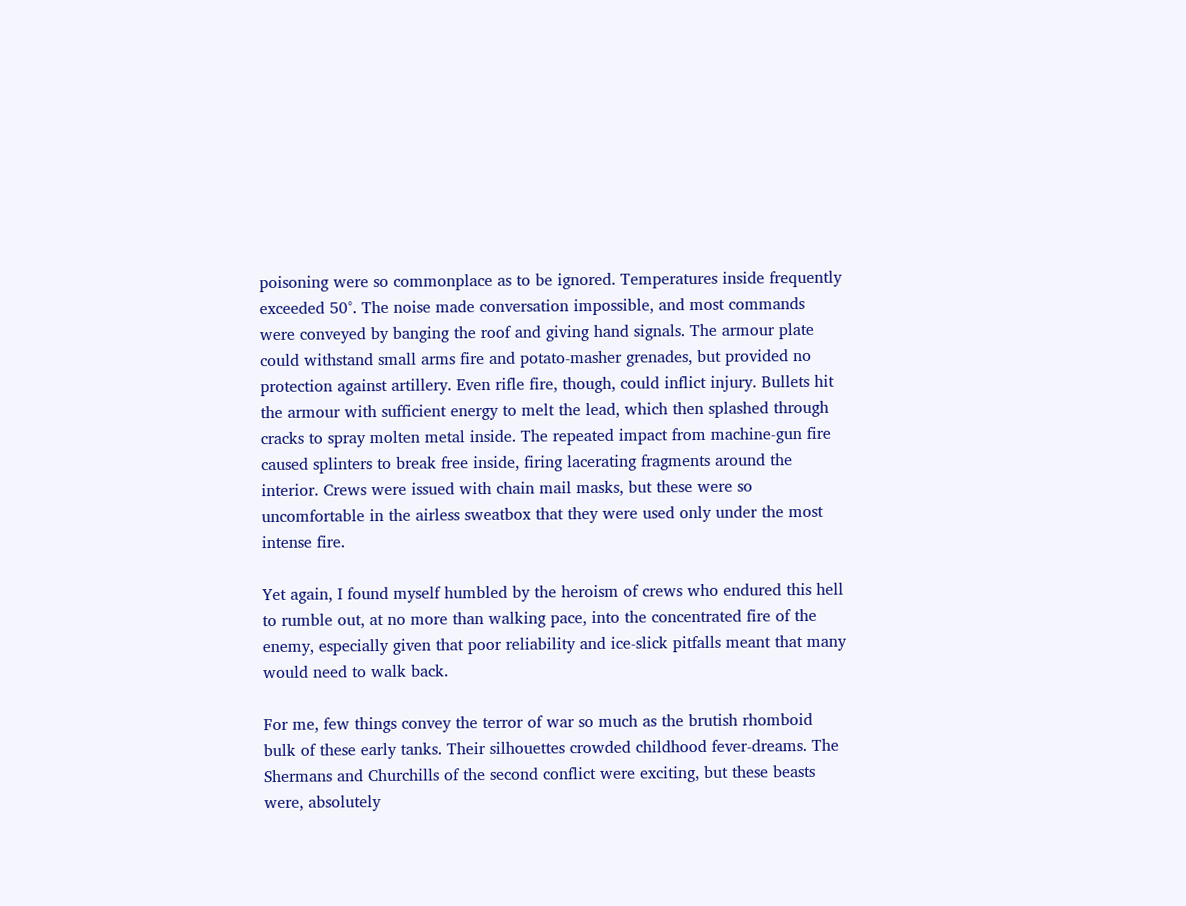poisoning were so commonplace as to be ignored. Temperatures inside frequently exceeded 50°. The noise made conversation impossible, and most commands were conveyed by banging the roof and giving hand signals. The armour plate could withstand small arms fire and potato-masher grenades, but provided no protection against artillery. Even rifle fire, though, could inflict injury. Bullets hit the armour with sufficient energy to melt the lead, which then splashed through cracks to spray molten metal inside. The repeated impact from machine-gun fire caused splinters to break free inside, firing lacerating fragments around the interior. Crews were issued with chain mail masks, but these were so uncomfortable in the airless sweatbox that they were used only under the most intense fire.

Yet again, I found myself humbled by the heroism of crews who endured this hell to rumble out, at no more than walking pace, into the concentrated fire of the enemy, especially given that poor reliability and ice-slick pitfalls meant that many would need to walk back.

For me, few things convey the terror of war so much as the brutish rhomboid bulk of these early tanks. Their silhouettes crowded childhood fever-dreams. The Shermans and Churchills of the second conflict were exciting, but these beasts were, absolutely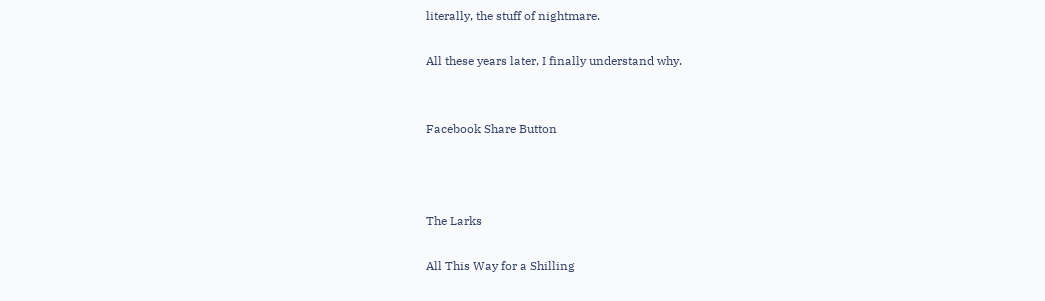literally, the stuff of nightmare.

All these years later, I finally understand why.


Facebook Share Button



The Larks

All This Way for a Shilling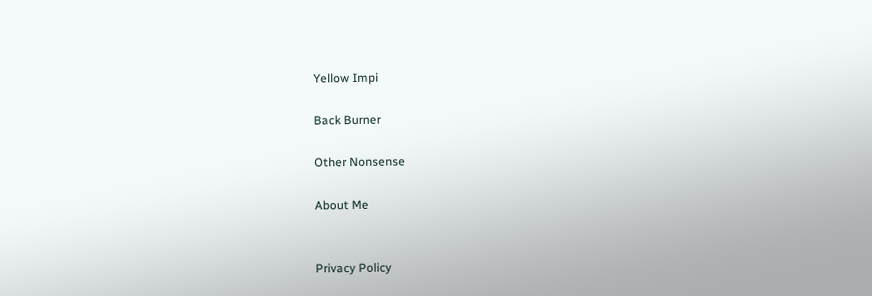Yellow Impi

Back Burner

Other Nonsense

About Me


Privacy Policy